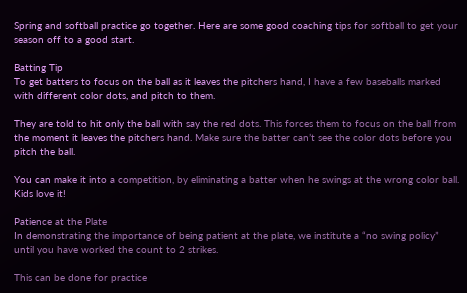Spring and softball practice go together. Here are some good coaching tips for softball to get your season off to a good start.

Batting Tip
To get batters to focus on the ball as it leaves the pitchers hand, I have a few baseballs marked with different color dots, and pitch to them.

They are told to hit only the ball with say the red dots. This forces them to focus on the ball from the moment it leaves the pitchers hand. Make sure the batter can’t see the color dots before you pitch the ball.

You can make it into a competition, by eliminating a batter when he swings at the wrong color ball. Kids love it!

Patience at the Plate
In demonstrating the importance of being patient at the plate, we institute a “no swing policy” until you have worked the count to 2 strikes.

This can be done for practice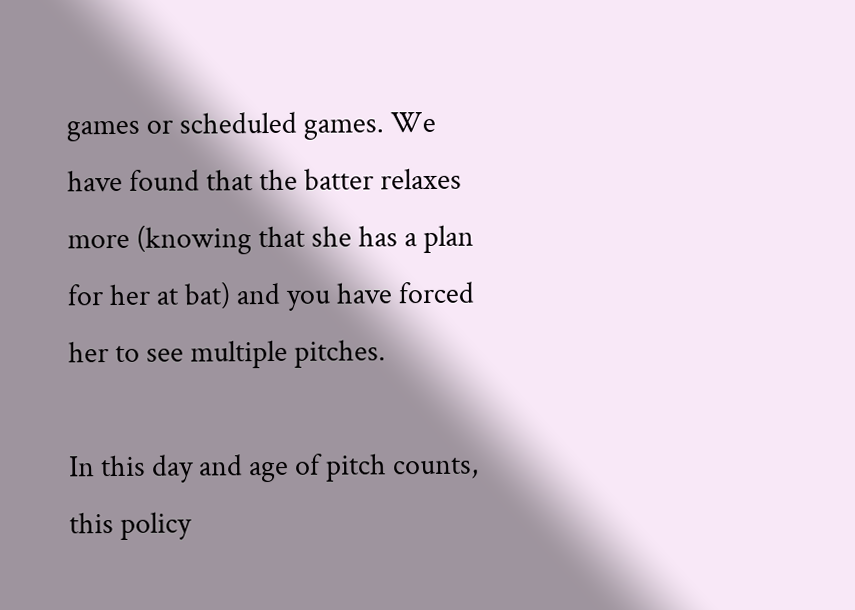games or scheduled games. We have found that the batter relaxes more (knowing that she has a plan for her at bat) and you have forced her to see multiple pitches.

In this day and age of pitch counts, this policy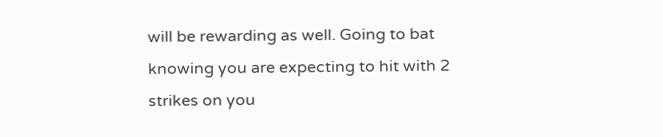will be rewarding as well. Going to bat knowing you are expecting to hit with 2 strikes on you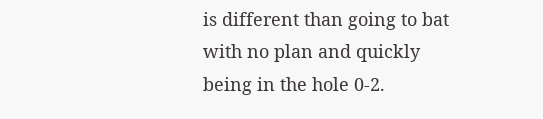is different than going to bat with no plan and quickly being in the hole 0-2.